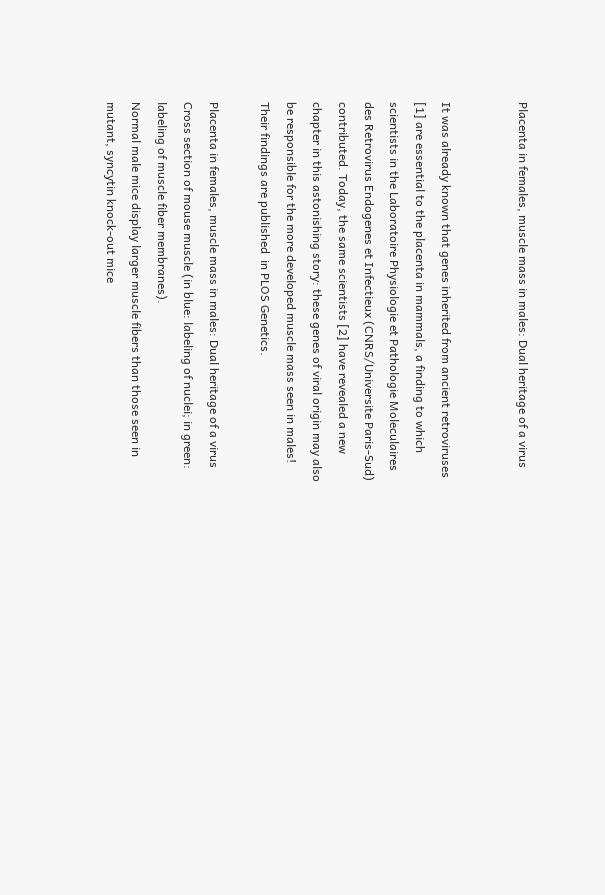Placenta in females, muscle mass in males: Dual heritage of a virus


It was already known that genes inherited from ancient retroviruses [1] are essential to the placenta in mammals, a finding to which scientists in the Laboratoire Physiologie et Pathologie Moleculaires des Retrovirus Endogenes et Infectieux (CNRS/Universite Paris-Sud) contributed. Today, the same scientists [2] have revealed a new chapter in this astonishing story: these genes of viral origin may also be responsible for the more developed muscle mass seen in males! Their findings are published  in PLOS Genetics.

Placenta in females, muscle mass in males: Dual heritage of a virus
Cross section of mouse muscle (in blue: labeling of nuclei; in green: labeling of muscle fiber membranes).
Normal male mice display larger muscle fibers than those seen in mutant, syncytin knock-out mice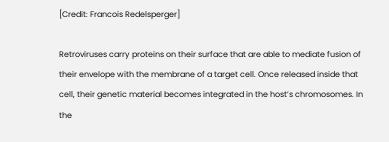[Credit: Francois Redelsperger]

Retroviruses carry proteins on their surface that are able to mediate fusion of their envelope with the membrane of a target cell. Once released inside that cell, their genetic material becomes integrated in the host’s chromosomes. In the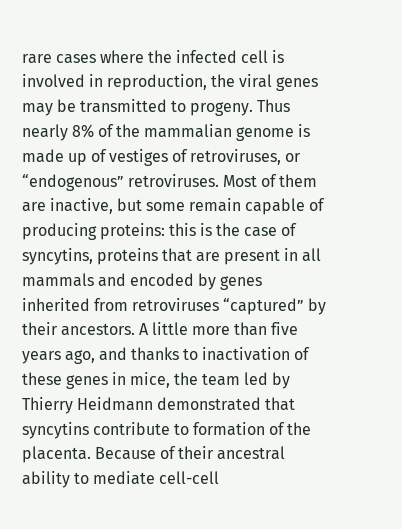rare cases where the infected cell is involved in reproduction, the viral genes may be transmitted to progeny. Thus nearly 8% of the mammalian genome is made up of vestiges of retroviruses, or “endogenous” retroviruses. Most of them are inactive, but some remain capable of producing proteins: this is the case of syncytins, proteins that are present in all mammals and encoded by genes inherited from retroviruses “captured” by their ancestors. A little more than five years ago, and thanks to inactivation of these genes in mice, the team led by Thierry Heidmann demonstrated that syncytins contribute to formation of the placenta. Because of their ancestral ability to mediate cell-cell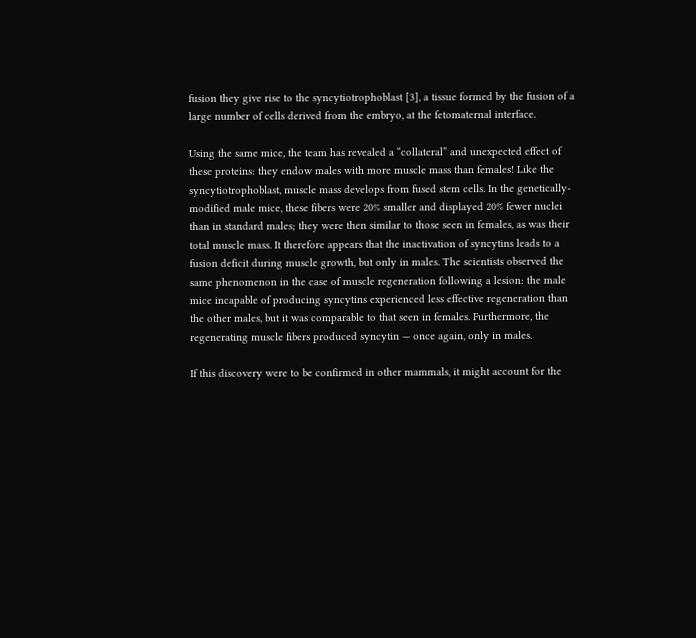fusion they give rise to the syncytiotrophoblast [3], a tissue formed by the fusion of a large number of cells derived from the embryo, at the fetomaternal interface.

Using the same mice, the team has revealed a “collateral” and unexpected effect of these proteins: they endow males with more muscle mass than females! Like the syncytiotrophoblast, muscle mass develops from fused stem cells. In the genetically-modified male mice, these fibers were 20% smaller and displayed 20% fewer nuclei than in standard males; they were then similar to those seen in females, as was their total muscle mass. It therefore appears that the inactivation of syncytins leads to a fusion deficit during muscle growth, but only in males. The scientists observed the same phenomenon in the case of muscle regeneration following a lesion: the male mice incapable of producing syncytins experienced less effective regeneration than the other males, but it was comparable to that seen in females. Furthermore, the regenerating muscle fibers produced syncytin — once again, only in males.

If this discovery were to be confirmed in other mammals, it might account for the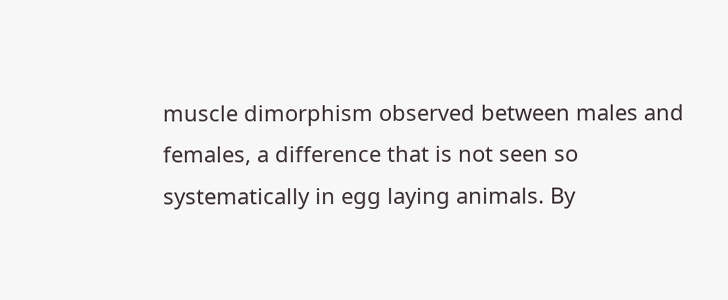muscle dimorphism observed between males and females, a difference that is not seen so systematically in egg laying animals. By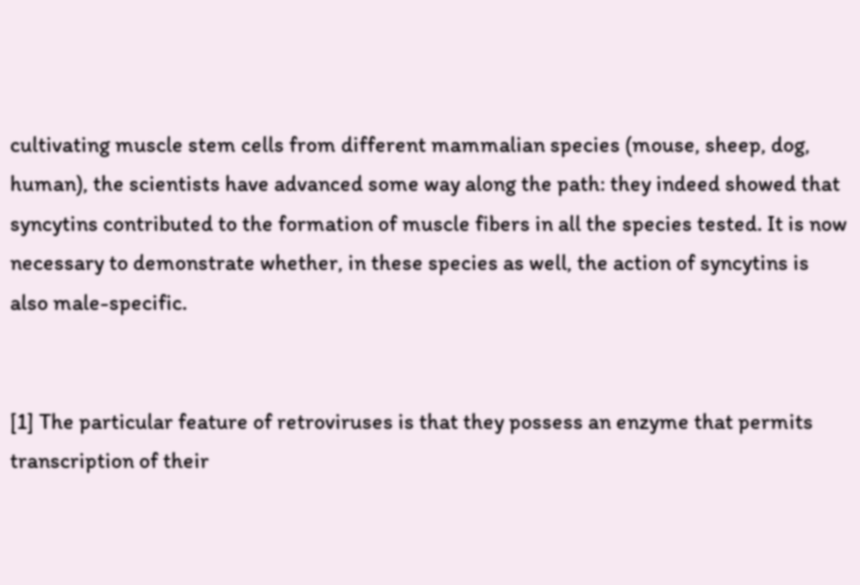cultivating muscle stem cells from different mammalian species (mouse, sheep, dog, human), the scientists have advanced some way along the path: they indeed showed that syncytins contributed to the formation of muscle fibers in all the species tested. It is now necessary to demonstrate whether, in these species as well, the action of syncytins is also male-specific.


[1] The particular feature of retroviruses is that they possess an enzyme that permits transcription of their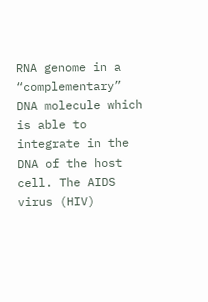RNA genome in a “complementary” DNA molecule which is able to integrate in the DNA of the host cell. The AIDS virus (HIV)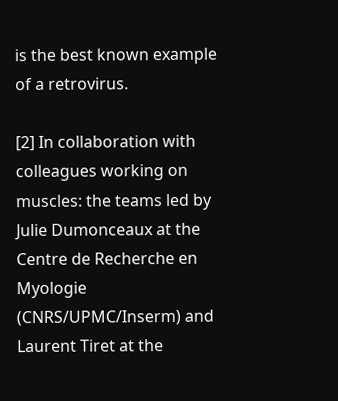is the best known example of a retrovirus.

[2] In collaboration with colleagues working on muscles: the teams led by Julie Dumonceaux at the Centre de Recherche en Myologie (CNRS/UPMC/Inserm) and Laurent Tiret at the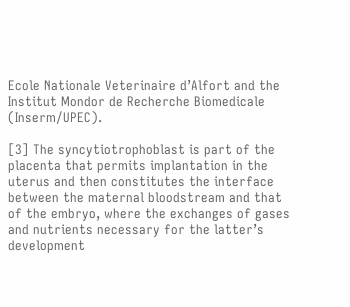Ecole Nationale Veterinaire d’Alfort and the Institut Mondor de Recherche Biomedicale (Inserm/UPEC).

[3] The syncytiotrophoblast is part of the placenta that permits implantation in the uterus and then constitutes the interface between the maternal bloodstream and that of the embryo, where the exchanges of gases and nutrients necessary for the latter’s development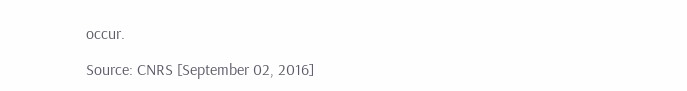occur.

Source: CNRS [September 02, 2016]